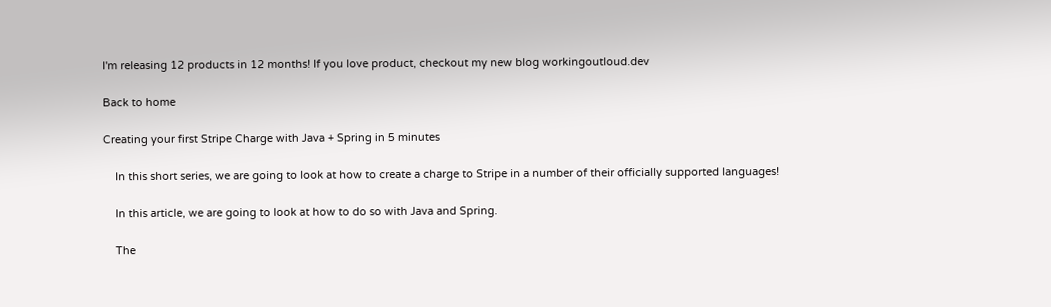I'm releasing 12 products in 12 months! If you love product, checkout my new blog workingoutloud.dev

Back to home

Creating your first Stripe Charge with Java + Spring in 5 minutes

    In this short series, we are going to look at how to create a charge to Stripe in a number of their officially supported languages!

    In this article, we are going to look at how to do so with Java and Spring.

    The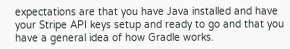expectations are that you have Java installed and have your Stripe API keys setup and ready to go and that you have a general idea of how Gradle works.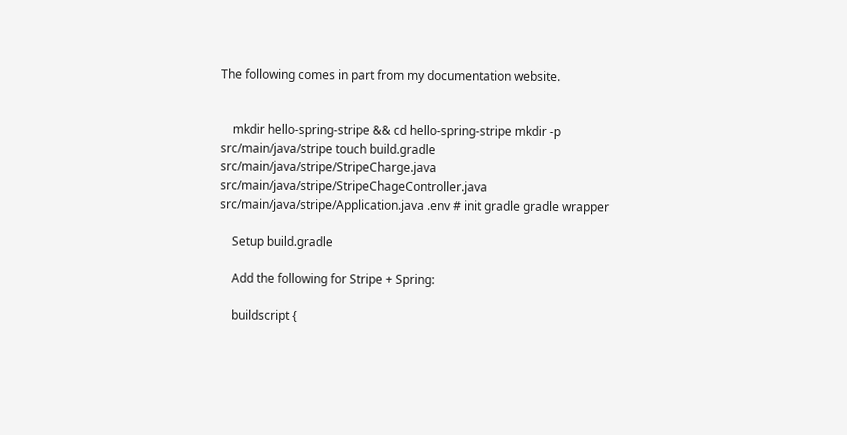The following comes in part from my documentation website.


    mkdir hello-spring-stripe && cd hello-spring-stripe mkdir -p src/main/java/stripe touch build.gradle src/main/java/stripe/StripeCharge.java src/main/java/stripe/StripeChageController.java src/main/java/stripe/Application.java .env # init gradle gradle wrapper

    Setup build.gradle

    Add the following for Stripe + Spring:

    buildscript {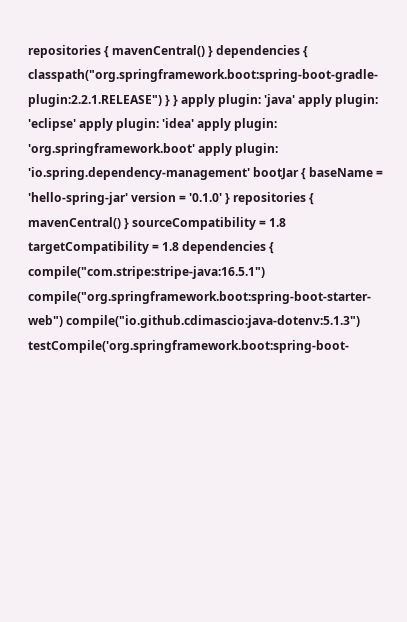repositories { mavenCentral() } dependencies { classpath("org.springframework.boot:spring-boot-gradle-plugin:2.2.1.RELEASE") } } apply plugin: 'java' apply plugin: 'eclipse' apply plugin: 'idea' apply plugin: 'org.springframework.boot' apply plugin: 'io.spring.dependency-management' bootJar { baseName = 'hello-spring-jar' version = '0.1.0' } repositories { mavenCentral() } sourceCompatibility = 1.8 targetCompatibility = 1.8 dependencies { compile("com.stripe:stripe-java:16.5.1") compile("org.springframework.boot:spring-boot-starter-web") compile("io.github.cdimascio:java-dotenv:5.1.3") testCompile('org.springframework.boot:spring-boot-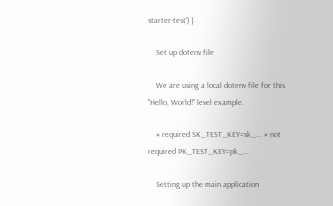starter-test') }

    Set up dotenv file

    We are using a local dotenv file for this "Hello, World!" level example.

    # required SK_TEST_KEY=sk_... # not required PK_TEST_KEY=pk_...

    Setting up the main application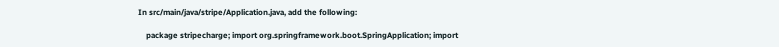In src/main/java/stripe/Application.java, add the following:

    package stripecharge; import org.springframework.boot.SpringApplication; import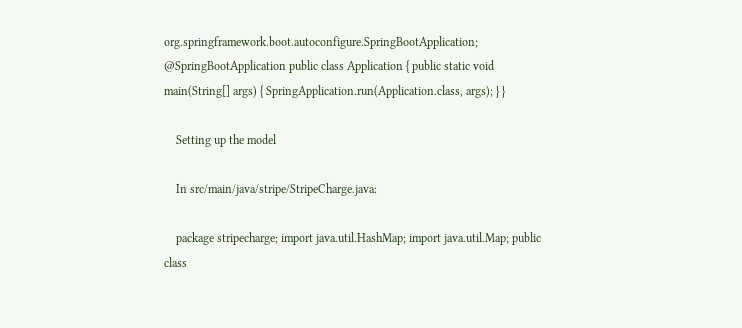org.springframework.boot.autoconfigure.SpringBootApplication; @SpringBootApplication public class Application { public static void main(String[] args) { SpringApplication.run(Application.class, args); } }

    Setting up the model

    In src/main/java/stripe/StripeCharge.java:

    package stripecharge; import java.util.HashMap; import java.util.Map; public class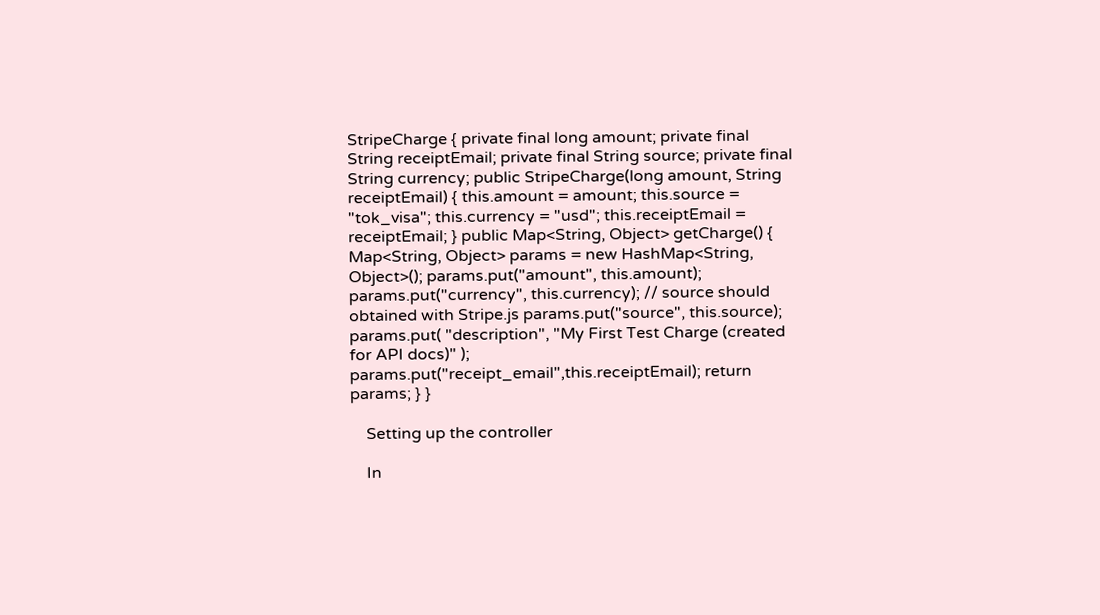StripeCharge { private final long amount; private final String receiptEmail; private final String source; private final String currency; public StripeCharge(long amount, String receiptEmail) { this.amount = amount; this.source = "tok_visa"; this.currency = "usd"; this.receiptEmail = receiptEmail; } public Map<String, Object> getCharge() { Map<String, Object> params = new HashMap<String, Object>(); params.put("amount", this.amount); params.put("currency", this.currency); // source should obtained with Stripe.js params.put("source", this.source); params.put( "description", "My First Test Charge (created for API docs)" ); params.put("receipt_email",this.receiptEmail); return params; } }

    Setting up the controller

    In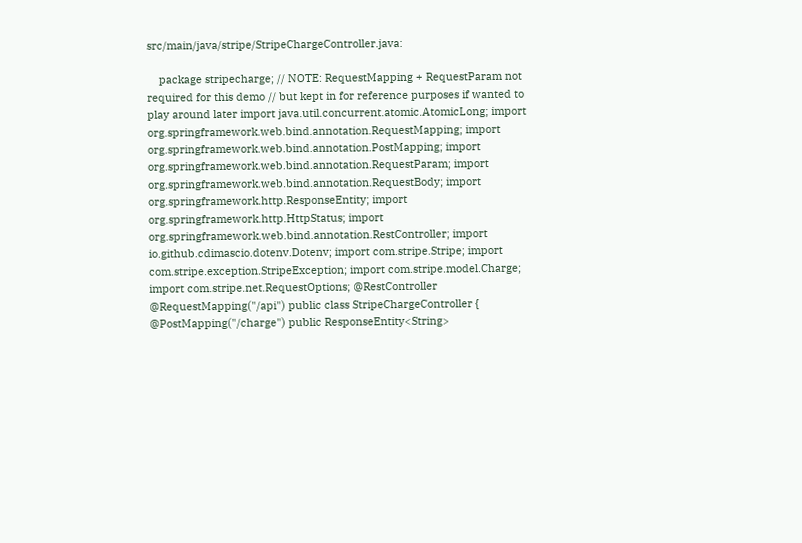src/main/java/stripe/StripeChargeController.java:

    package stripecharge; // NOTE: RequestMapping + RequestParam not required for this demo // but kept in for reference purposes if wanted to play around later import java.util.concurrent.atomic.AtomicLong; import org.springframework.web.bind.annotation.RequestMapping; import org.springframework.web.bind.annotation.PostMapping; import org.springframework.web.bind.annotation.RequestParam; import org.springframework.web.bind.annotation.RequestBody; import org.springframework.http.ResponseEntity; import org.springframework.http.HttpStatus; import org.springframework.web.bind.annotation.RestController; import io.github.cdimascio.dotenv.Dotenv; import com.stripe.Stripe; import com.stripe.exception.StripeException; import com.stripe.model.Charge; import com.stripe.net.RequestOptions; @RestController @RequestMapping("/api") public class StripeChargeController { @PostMapping("/charge") public ResponseEntity<String>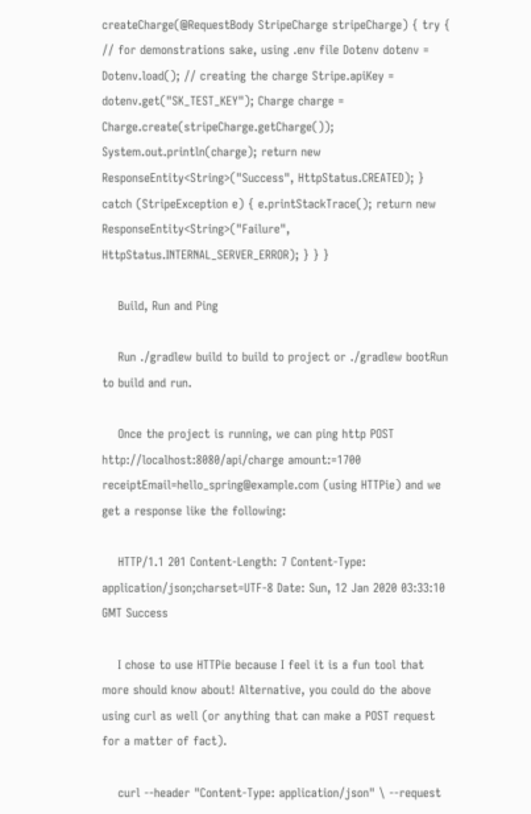createCharge(@RequestBody StripeCharge stripeCharge) { try { // for demonstrations sake, using .env file Dotenv dotenv = Dotenv.load(); // creating the charge Stripe.apiKey = dotenv.get("SK_TEST_KEY"); Charge charge = Charge.create(stripeCharge.getCharge()); System.out.println(charge); return new ResponseEntity<String>("Success", HttpStatus.CREATED); } catch (StripeException e) { e.printStackTrace(); return new ResponseEntity<String>("Failure", HttpStatus.INTERNAL_SERVER_ERROR); } } }

    Build, Run and Ping

    Run ./gradlew build to build to project or ./gradlew bootRun to build and run.

    Once the project is running, we can ping http POST http://localhost:8080/api/charge amount:=1700 receiptEmail=hello_spring@example.com (using HTTPie) and we get a response like the following:

    HTTP/1.1 201 Content-Length: 7 Content-Type: application/json;charset=UTF-8 Date: Sun, 12 Jan 2020 03:33:10 GMT Success

    I chose to use HTTPie because I feel it is a fun tool that more should know about! Alternative, you could do the above using curl as well (or anything that can make a POST request for a matter of fact).

    curl --header "Content-Type: application/json" \ --request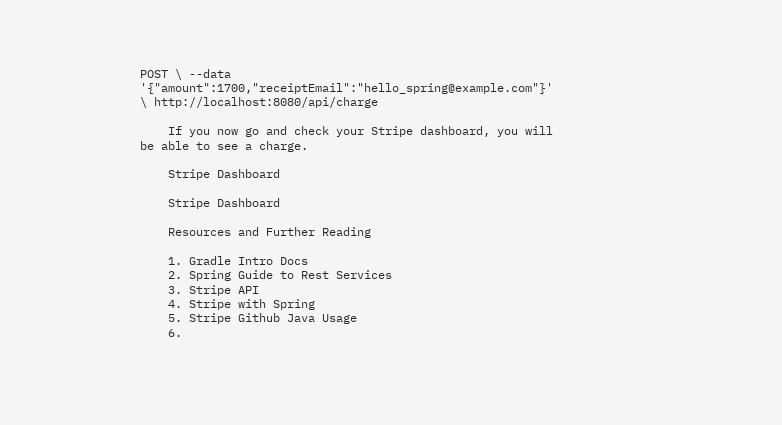POST \ --data '{"amount":1700,"receiptEmail":"hello_spring@example.com"}' \ http://localhost:8080/api/charge

    If you now go and check your Stripe dashboard, you will be able to see a charge.

    Stripe Dashboard

    Stripe Dashboard

    Resources and Further Reading

    1. Gradle Intro Docs
    2. Spring Guide to Rest Services
    3. Stripe API
    4. Stripe with Spring
    5. Stripe Github Java Usage
    6.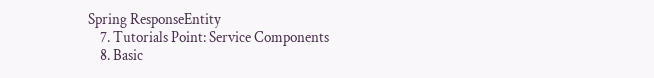Spring ResponseEntity
    7. Tutorials Point: Service Components
    8. Basic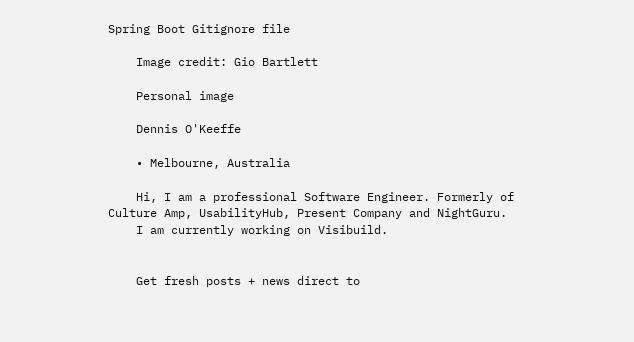Spring Boot Gitignore file

    Image credit: Gio Bartlett

    Personal image

    Dennis O'Keeffe

    • Melbourne, Australia

    Hi, I am a professional Software Engineer. Formerly of Culture Amp, UsabilityHub, Present Company and NightGuru.
    I am currently working on Visibuild.


    Get fresh posts + news direct to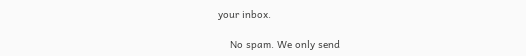your inbox.

    No spam. We only send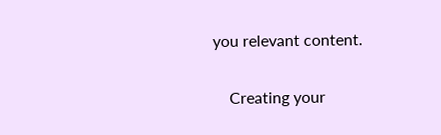you relevant content.

    Creating your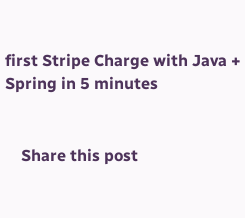first Stripe Charge with Java + Spring in 5 minutes


    Share this post